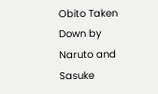Obito Taken Down by Naruto and Sasuke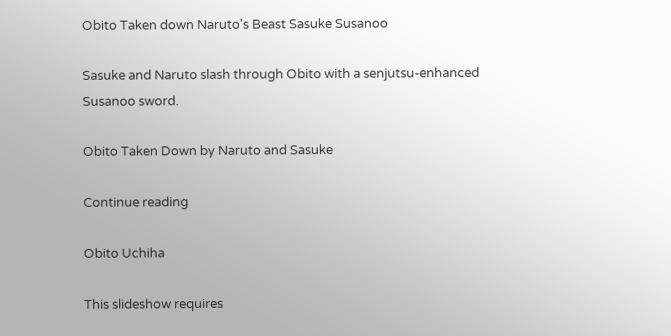Obito Taken down Naruto's Beast Sasuke Susanoo

Sasuke and Naruto slash through Obito with a senjutsu-enhanced Susanoo sword.

Obito Taken Down by Naruto and Sasuke

Continue reading

Obito Uchiha

This slideshow requires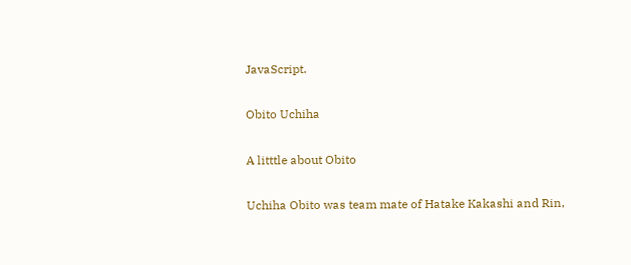JavaScript.

Obito Uchiha

A litttle about Obito

Uchiha Obito was team mate of Hatake Kakashi and Rin,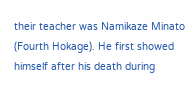their teacher was Namikaze Minato (Fourth Hokage). He first showed himself after his death during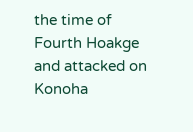the time of Fourth Hoakge and attacked on Konoha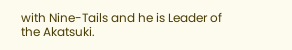with Nine-Tails and he is Leader of the Akatsuki.